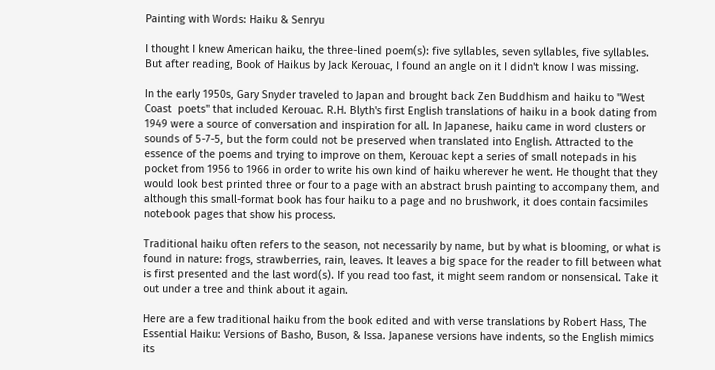Painting with Words: Haiku & Senryu

I thought I knew American haiku, the three-lined poem(s): five syllables, seven syllables, five syllables. But after reading, Book of Haikus by Jack Kerouac, I found an angle on it I didn't know I was missing.

In the early 1950s, Gary Snyder traveled to Japan and brought back Zen Buddhism and haiku to "West Coast  poets" that included Kerouac. R.H. Blyth's first English translations of haiku in a book dating from 1949 were a source of conversation and inspiration for all. In Japanese, haiku came in word clusters or sounds of 5-7-5, but the form could not be preserved when translated into English. Attracted to the essence of the poems and trying to improve on them, Kerouac kept a series of small notepads in his pocket from 1956 to 1966 in order to write his own kind of haiku wherever he went. He thought that they would look best printed three or four to a page with an abstract brush painting to accompany them, and although this small-format book has four haiku to a page and no brushwork, it does contain facsimiles notebook pages that show his process.

Traditional haiku often refers to the season, not necessarily by name, but by what is blooming, or what is found in nature: frogs, strawberries, rain, leaves. It leaves a big space for the reader to fill between what is first presented and the last word(s). If you read too fast, it might seem random or nonsensical. Take it out under a tree and think about it again.

Here are a few traditional haiku from the book edited and with verse translations by Robert Hass, The Essential Haiku: Versions of Basho, Buson, & Issa. Japanese versions have indents, so the English mimics its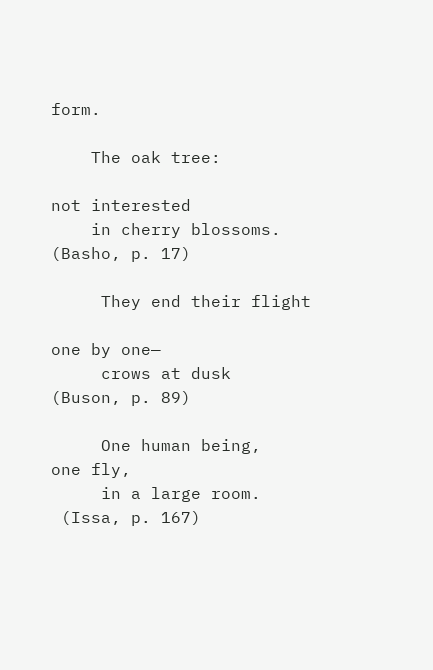form.

    The oak tree:

not interested
    in cherry blossoms.
(Basho, p. 17)

     They end their flight

one by one—
     crows at dusk
(Buson, p. 89)

     One human being,
one fly,
     in a large room.
 (Issa, p. 167)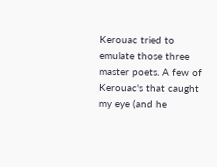Kerouac tried to emulate those three master poets. A few of Kerouac's that caught my eye (and he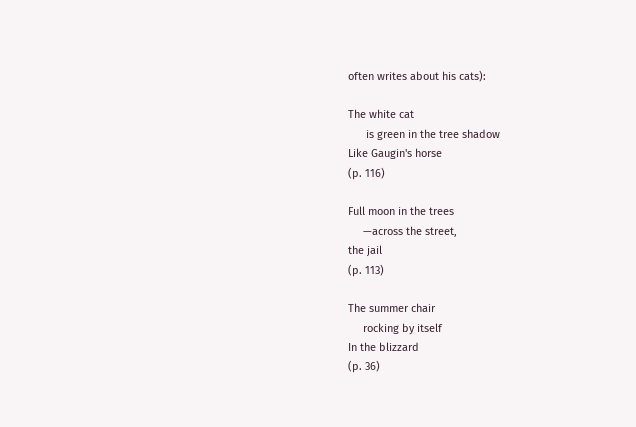often writes about his cats):

The white cat
      is green in the tree shadow
Like Gaugin's horse
(p. 116)

Full moon in the trees
     —across the street,
the jail
(p. 113)

The summer chair
     rocking by itself
In the blizzard
(p. 36)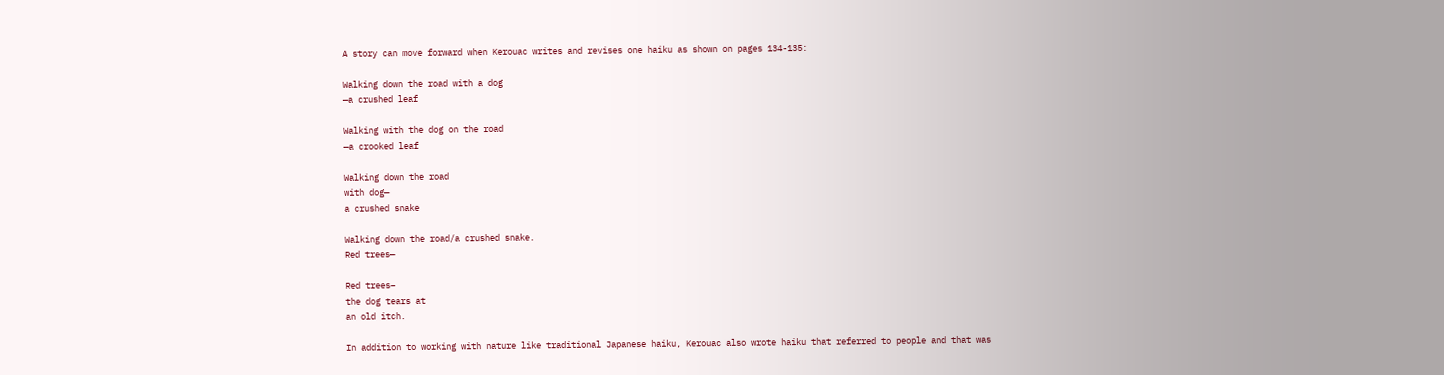A story can move forward when Kerouac writes and revises one haiku as shown on pages 134-135:

Walking down the road with a dog
—a crushed leaf

Walking with the dog on the road
—a crooked leaf

Walking down the road
with dog—
a crushed snake

Walking down the road/a crushed snake.
Red trees—

Red trees–
the dog tears at
an old itch.

In addition to working with nature like traditional Japanese haiku, Kerouac also wrote haiku that referred to people and that was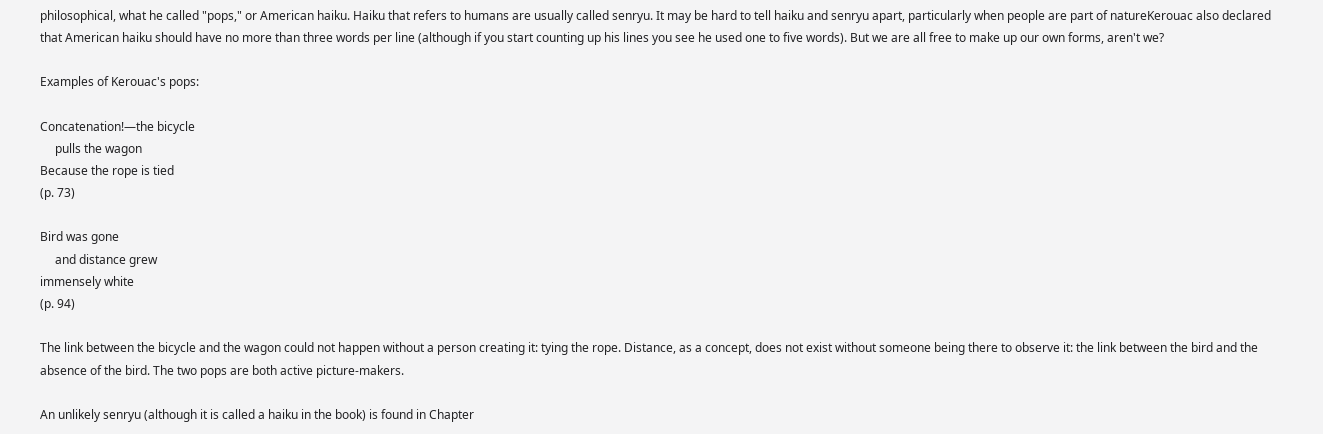philosophical, what he called "pops," or American haiku. Haiku that refers to humans are usually called senryu. It may be hard to tell haiku and senryu apart, particularly when people are part of natureKerouac also declared that American haiku should have no more than three words per line (although if you start counting up his lines you see he used one to five words). But we are all free to make up our own forms, aren't we?

Examples of Kerouac's pops:

Concatenation!—the bicycle
     pulls the wagon
Because the rope is tied
(p. 73)

Bird was gone
     and distance grew
immensely white
(p. 94)

The link between the bicycle and the wagon could not happen without a person creating it: tying the rope. Distance, as a concept, does not exist without someone being there to observe it: the link between the bird and the absence of the bird. The two pops are both active picture-makers.

An unlikely senryu (although it is called a haiku in the book) is found in Chapter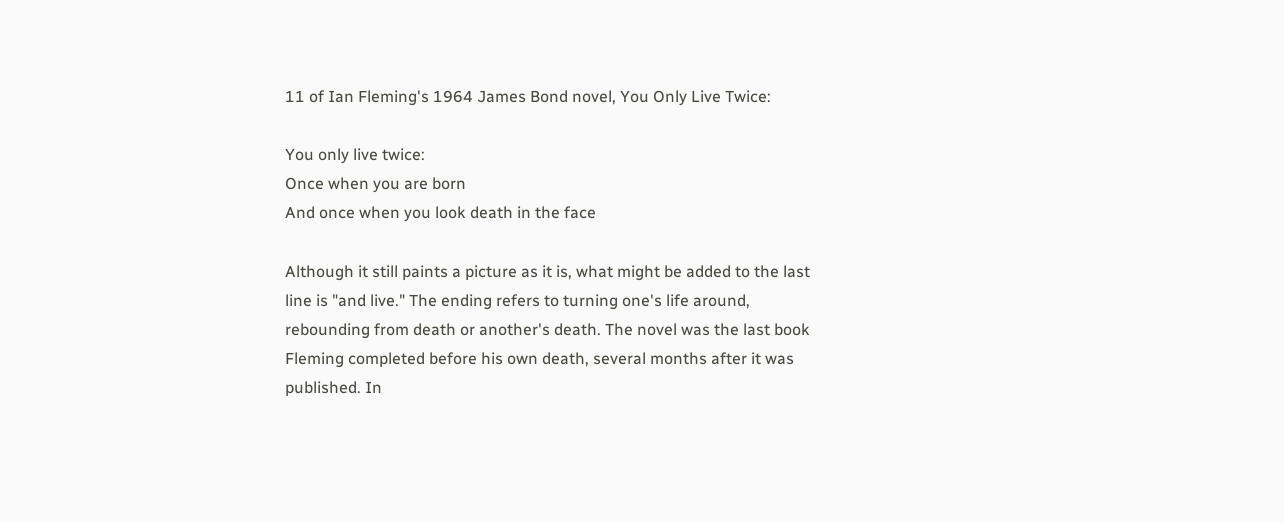11 of Ian Fleming's 1964 James Bond novel, You Only Live Twice:

You only live twice:
Once when you are born
And once when you look death in the face

Although it still paints a picture as it is, what might be added to the last line is "and live." The ending refers to turning one's life around, rebounding from death or another's death. The novel was the last book Fleming completed before his own death, several months after it was published. In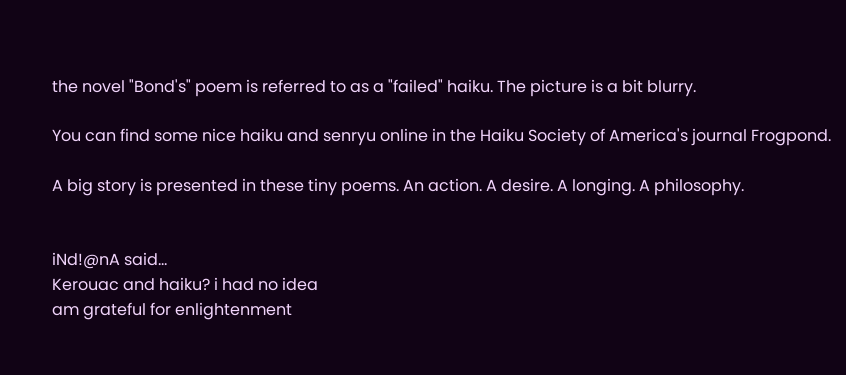the novel "Bond's" poem is referred to as a "failed" haiku. The picture is a bit blurry.

You can find some nice haiku and senryu online in the Haiku Society of America's journal Frogpond.

A big story is presented in these tiny poems. An action. A desire. A longing. A philosophy.


iNd!@nA said…
Kerouac and haiku? i had no idea
am grateful for enlightenment